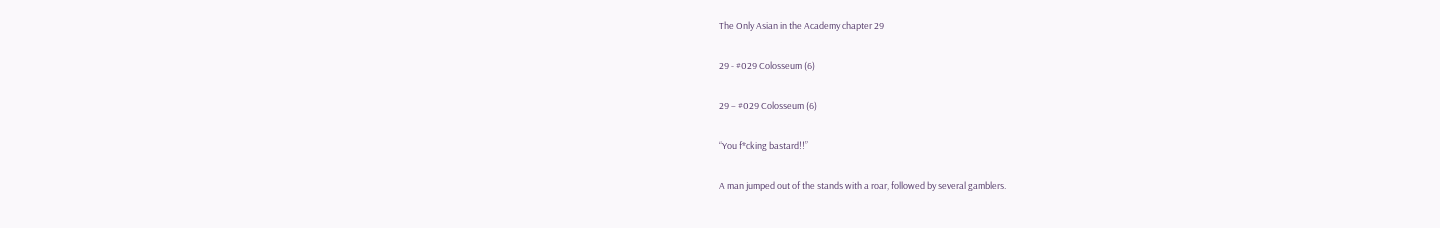The Only Asian in the Academy chapter 29

29 - #029 Colosseum (6)

29 – #029 Colosseum (6)

“You f*cking bastard!!”

A man jumped out of the stands with a roar, followed by several gamblers.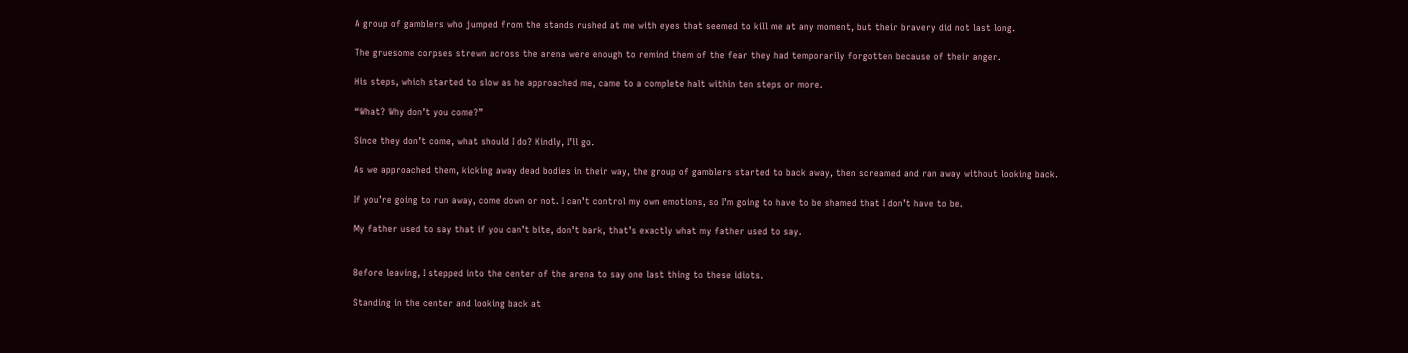A group of gamblers who jumped from the stands rushed at me with eyes that seemed to kill me at any moment, but their bravery did not last long.

The gruesome corpses strewn across the arena were enough to remind them of the fear they had temporarily forgotten because of their anger.

His steps, which started to slow as he approached me, came to a complete halt within ten steps or more.

“What? Why don’t you come?”

Since they don’t come, what should I do? Kindly, I’ll go.

As we approached them, kicking away dead bodies in their way, the group of gamblers started to back away, then screamed and ran away without looking back.

If you’re going to run away, come down or not. I can’t control my own emotions, so I’m going to have to be shamed that I don’t have to be.

My father used to say that if you can’t bite, don’t bark, that’s exactly what my father used to say.


Before leaving, I stepped into the center of the arena to say one last thing to these idiots.

Standing in the center and looking back at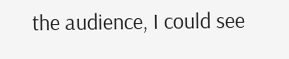the audience, I could see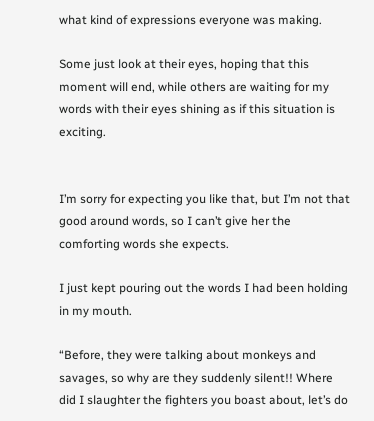what kind of expressions everyone was making.

Some just look at their eyes, hoping that this moment will end, while others are waiting for my words with their eyes shining as if this situation is exciting.


I’m sorry for expecting you like that, but I’m not that good around words, so I can’t give her the comforting words she expects.

I just kept pouring out the words I had been holding in my mouth.

“Before, they were talking about monkeys and savages, so why are they suddenly silent!! Where did I slaughter the fighters you boast about, let’s do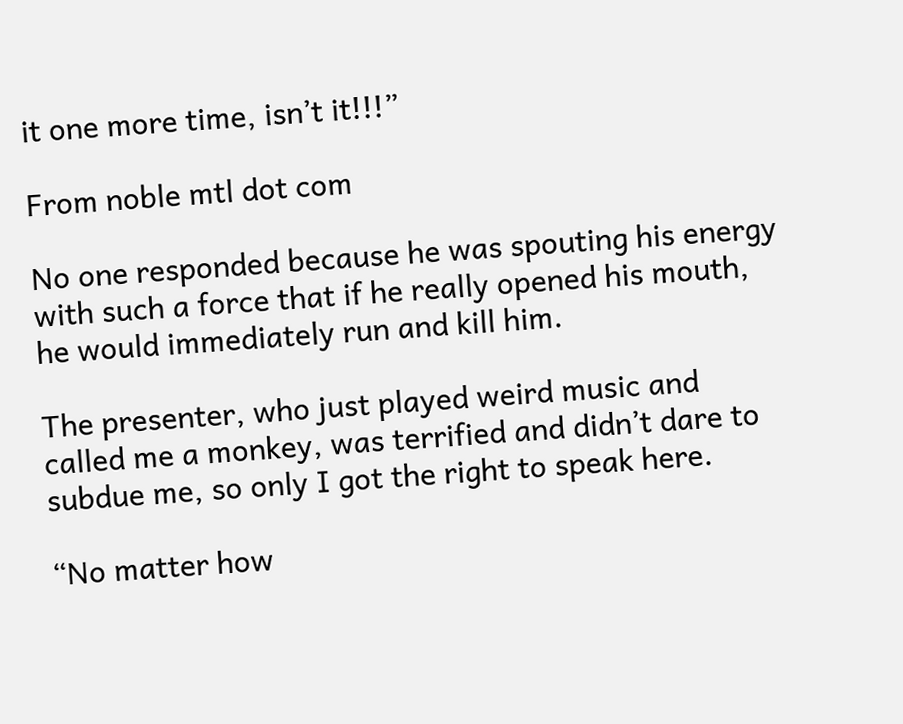it one more time, isn’t it!!!”

From noble mtl dot com

No one responded because he was spouting his energy with such a force that if he really opened his mouth, he would immediately run and kill him.

The presenter, who just played weird music and called me a monkey, was terrified and didn’t dare to subdue me, so only I got the right to speak here.

“No matter how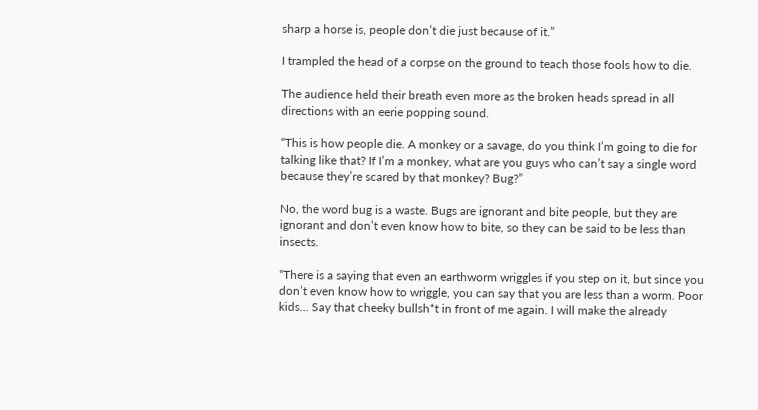sharp a horse is, people don’t die just because of it.”

I trampled the head of a corpse on the ground to teach those fools how to die.

The audience held their breath even more as the broken heads spread in all directions with an eerie popping sound.

“This is how people die. A monkey or a savage, do you think I’m going to die for talking like that? If I’m a monkey, what are you guys who can’t say a single word because they’re scared by that monkey? Bug?”

No, the word bug is a waste. Bugs are ignorant and bite people, but they are ignorant and don’t even know how to bite, so they can be said to be less than insects.

“There is a saying that even an earthworm wriggles if you step on it, but since you don’t even know how to wriggle, you can say that you are less than a worm. Poor kids… Say that cheeky bullsh*t in front of me again. I will make the already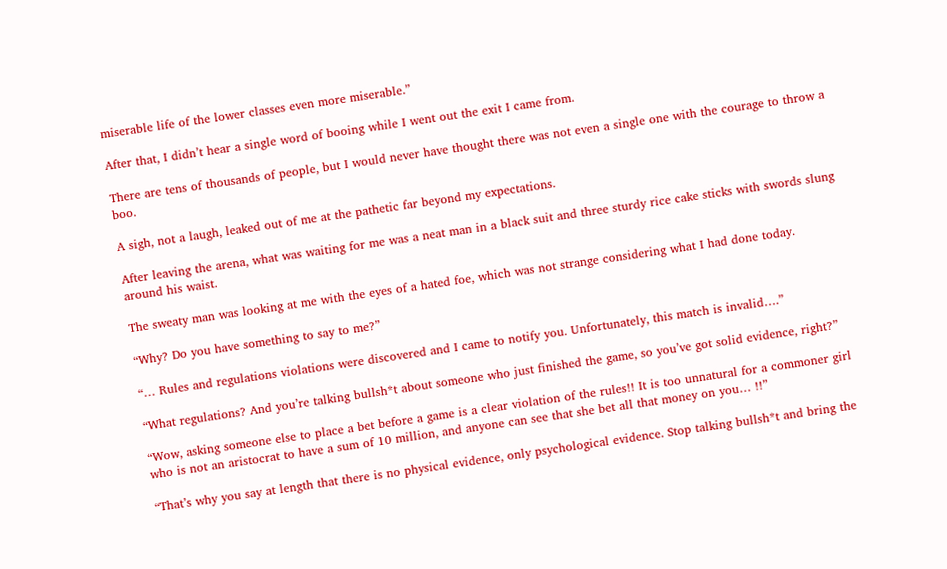miserable life of the lower classes even more miserable.”

After that, I didn’t hear a single word of booing while I went out the exit I came from.

There are tens of thousands of people, but I would never have thought there was not even a single one with the courage to throw a boo.

A sigh, not a laugh, leaked out of me at the pathetic far beyond my expectations.

After leaving the arena, what was waiting for me was a neat man in a black suit and three sturdy rice cake sticks with swords slung around his waist.

The sweaty man was looking at me with the eyes of a hated foe, which was not strange considering what I had done today.

“Why? Do you have something to say to me?”

“… Rules and regulations violations were discovered and I came to notify you. Unfortunately, this match is invalid….”

“What regulations? And you’re talking bullsh*t about someone who just finished the game, so you’ve got solid evidence, right?”

“Wow, asking someone else to place a bet before a game is a clear violation of the rules!! It is too unnatural for a commoner girl who is not an aristocrat to have a sum of 10 million, and anyone can see that she bet all that money on you… !!”

“That’s why you say at length that there is no physical evidence, only psychological evidence. Stop talking bullsh*t and bring the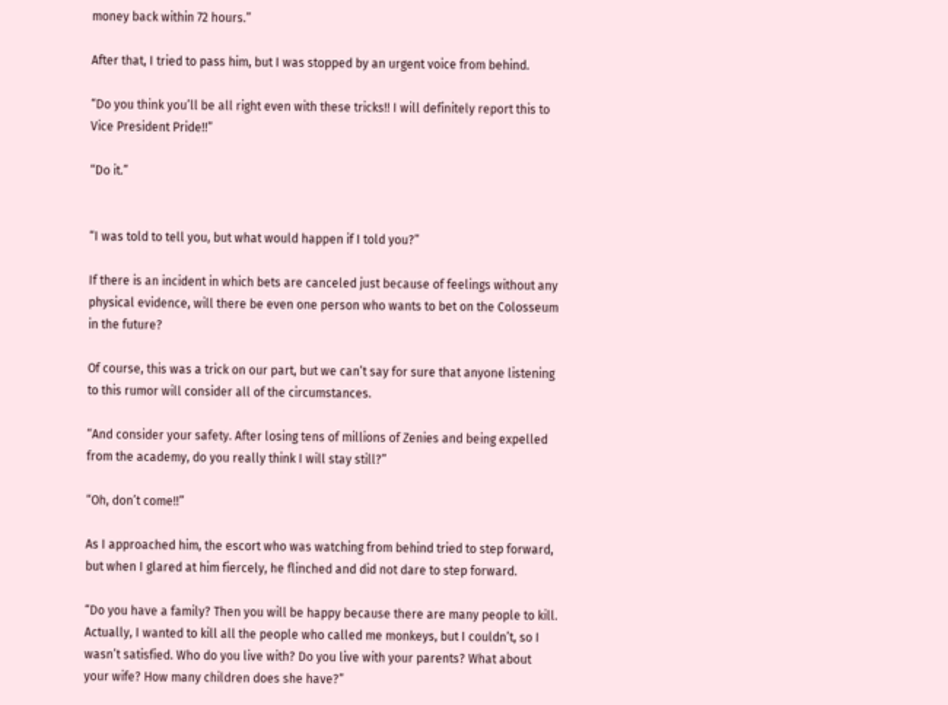money back within 72 hours.”

After that, I tried to pass him, but I was stopped by an urgent voice from behind.

“Do you think you’ll be all right even with these tricks!! I will definitely report this to Vice President Pride!!”

“Do it.”


“I was told to tell you, but what would happen if I told you?”

If there is an incident in which bets are canceled just because of feelings without any physical evidence, will there be even one person who wants to bet on the Colosseum in the future?

Of course, this was a trick on our part, but we can’t say for sure that anyone listening to this rumor will consider all of the circumstances.

“And consider your safety. After losing tens of millions of Zenies and being expelled from the academy, do you really think I will stay still?”

“Oh, don’t come!!”

As I approached him, the escort who was watching from behind tried to step forward, but when I glared at him fiercely, he flinched and did not dare to step forward.

“Do you have a family? Then you will be happy because there are many people to kill. Actually, I wanted to kill all the people who called me monkeys, but I couldn’t, so I wasn’t satisfied. Who do you live with? Do you live with your parents? What about your wife? How many children does she have?”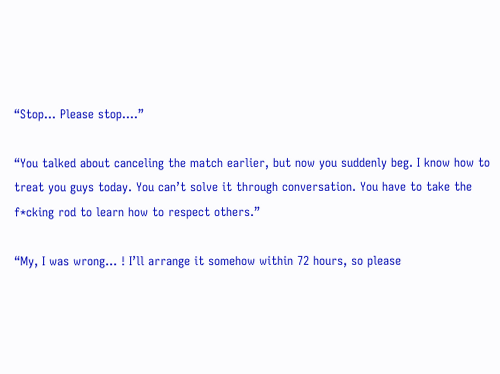“Stop… Please stop….”

“You talked about canceling the match earlier, but now you suddenly beg. I know how to treat you guys today. You can’t solve it through conversation. You have to take the f*cking rod to learn how to respect others.”

“My, I was wrong… ! I’ll arrange it somehow within 72 hours, so please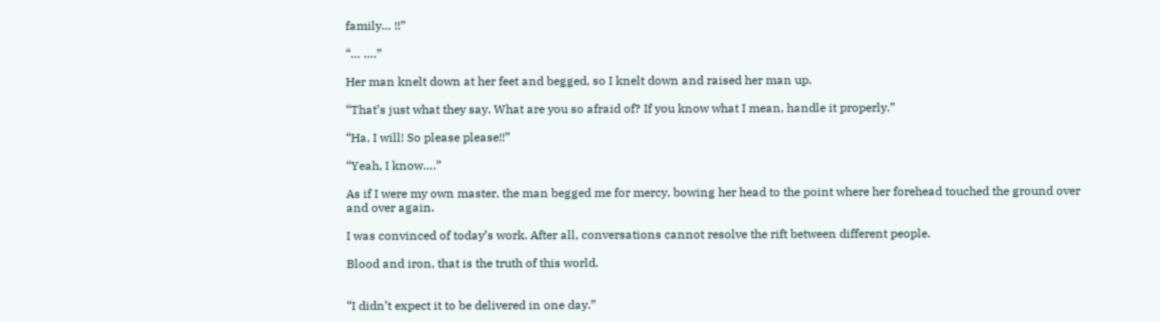family… !!”

“… ….”

Her man knelt down at her feet and begged, so I knelt down and raised her man up.

“That’s just what they say. What are you so afraid of? If you know what I mean, handle it properly.”

“Ha, I will! So please please!!”

“Yeah, I know….”

As if I were my own master, the man begged me for mercy, bowing her head to the point where her forehead touched the ground over and over again.

I was convinced of today’s work. After all, conversations cannot resolve the rift between different people.

Blood and iron, that is the truth of this world.


“I didn’t expect it to be delivered in one day.”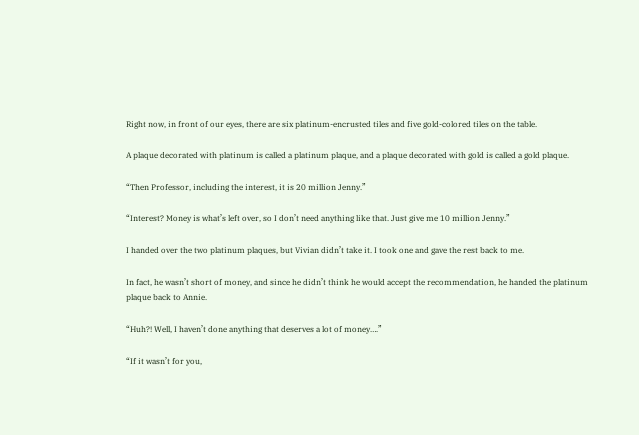Right now, in front of our eyes, there are six platinum-encrusted tiles and five gold-colored tiles on the table.

A plaque decorated with platinum is called a platinum plaque, and a plaque decorated with gold is called a gold plaque.

“Then Professor, including the interest, it is 20 million Jenny.”

“Interest? Money is what’s left over, so I don’t need anything like that. Just give me 10 million Jenny.”

I handed over the two platinum plaques, but Vivian didn’t take it. I took one and gave the rest back to me.

In fact, he wasn’t short of money, and since he didn’t think he would accept the recommendation, he handed the platinum plaque back to Annie.

“Huh?! Well, I haven’t done anything that deserves a lot of money….”

“If it wasn’t for you,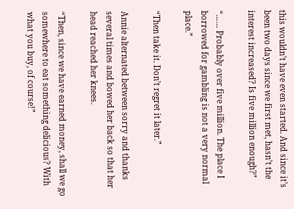this wouldn’t have even started. And since it’s been two days since we first met, hasn’t the interest increased? Is five million enough?”

“…… Probably over five million. The place I borrowed for gambling is not a very normal place.”

“Then take it. Don’t regret it later.”

Annie alternated between sorry and thanks several times and bowed her back so that her head reached her knees.

“Then, since we have earned money, shall we go somewhere to eat something delicious? With what you buy, of course!”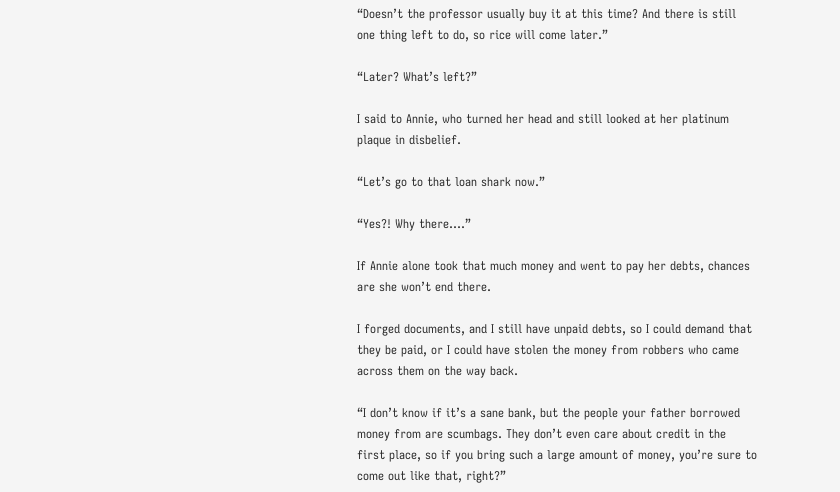“Doesn’t the professor usually buy it at this time? And there is still one thing left to do, so rice will come later.”

“Later? What’s left?”

I said to Annie, who turned her head and still looked at her platinum plaque in disbelief.

“Let’s go to that loan shark now.”

“Yes?! Why there….”

If Annie alone took that much money and went to pay her debts, chances are she won’t end there.

I forged documents, and I still have unpaid debts, so I could demand that they be paid, or I could have stolen the money from robbers who came across them on the way back.

“I don’t know if it’s a sane bank, but the people your father borrowed money from are scumbags. They don’t even care about credit in the first place, so if you bring such a large amount of money, you’re sure to come out like that, right?”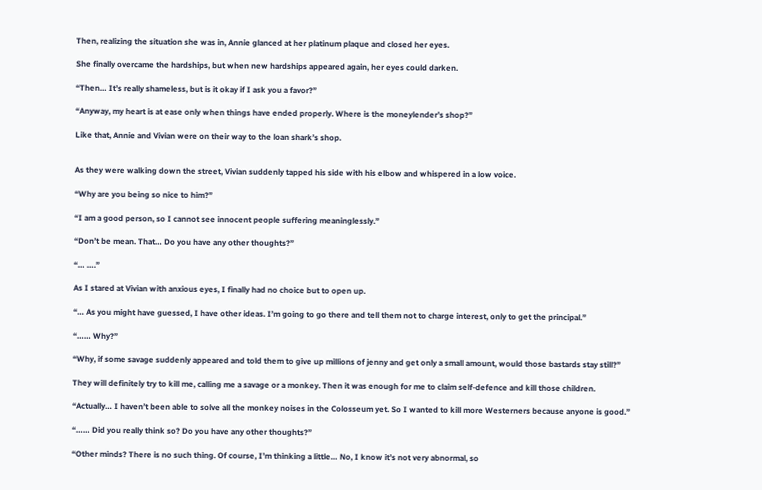Then, realizing the situation she was in, Annie glanced at her platinum plaque and closed her eyes.

She finally overcame the hardships, but when new hardships appeared again, her eyes could darken.

“Then… It’s really shameless, but is it okay if I ask you a favor?”

“Anyway, my heart is at ease only when things have ended properly. Where is the moneylender’s shop?”

Like that, Annie and Vivian were on their way to the loan shark’s shop.


As they were walking down the street, Vivian suddenly tapped his side with his elbow and whispered in a low voice.

“Why are you being so nice to him?”

“I am a good person, so I cannot see innocent people suffering meaninglessly.”

“Don’t be mean. That… Do you have any other thoughts?”

“… ….”

As I stared at Vivian with anxious eyes, I finally had no choice but to open up.

“… As you might have guessed, I have other ideas. I’m going to go there and tell them not to charge interest, only to get the principal.”

“…… Why?”

“Why, if some savage suddenly appeared and told them to give up millions of jenny and get only a small amount, would those bastards stay still?”

They will definitely try to kill me, calling me a savage or a monkey. Then it was enough for me to claim self-defence and kill those children.

“Actually… I haven’t been able to solve all the monkey noises in the Colosseum yet. So I wanted to kill more Westerners because anyone is good.”

“…… Did you really think so? Do you have any other thoughts?”

“Other minds? There is no such thing. Of course, I’m thinking a little… No, I know it’s not very abnormal, so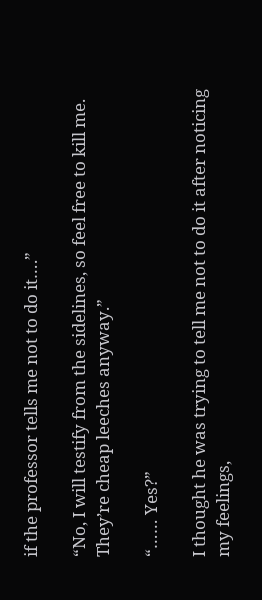if the professor tells me not to do it….”

“No, I will testify from the sidelines, so feel free to kill me. They’re cheap leeches anyway.”

“…… Yes?”

I thought he was trying to tell me not to do it after noticing my feelings,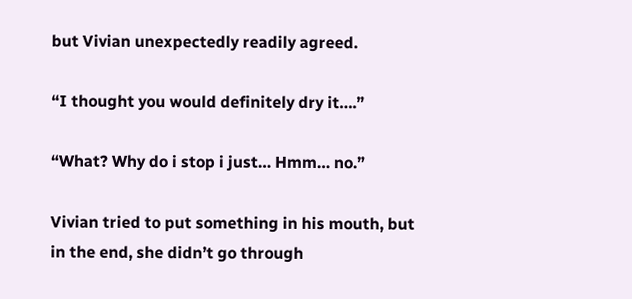but Vivian unexpectedly readily agreed.

“I thought you would definitely dry it….”

“What? Why do i stop i just… Hmm… no.”

Vivian tried to put something in his mouth, but in the end, she didn’t go through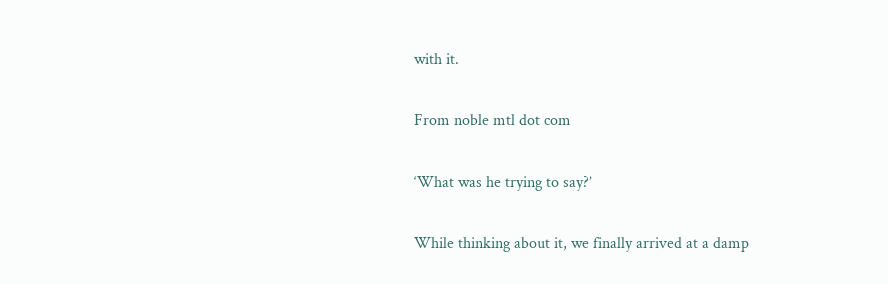with it.

From noble mtl dot com

‘What was he trying to say?’

While thinking about it, we finally arrived at a damp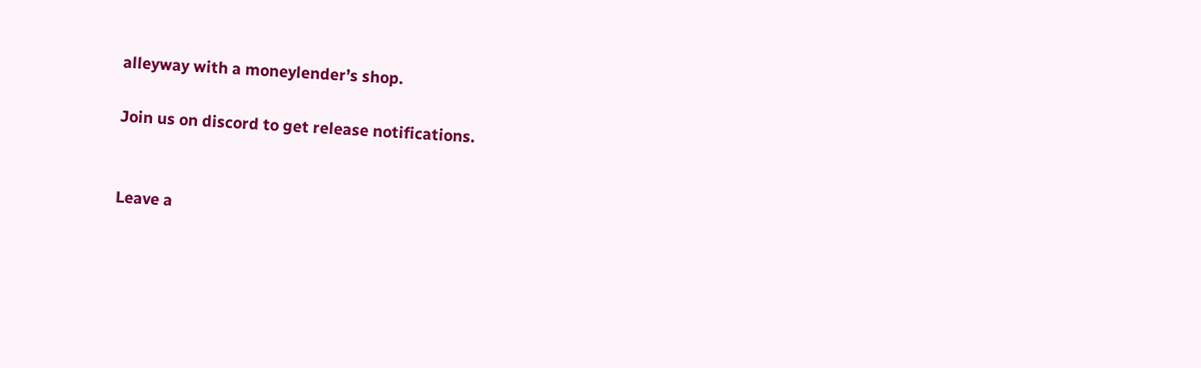alleyway with a moneylender’s shop.

Join us on discord to get release notifications.


Leave a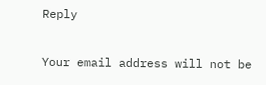Reply

Your email address will not be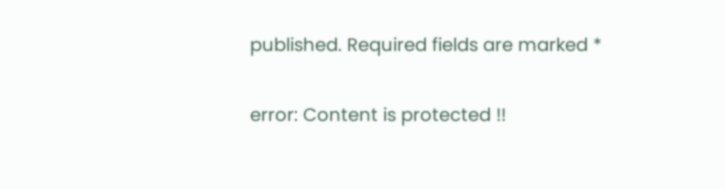published. Required fields are marked *

error: Content is protected !!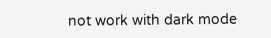not work with dark mode